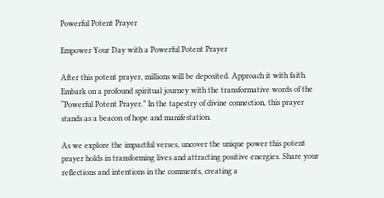Powerful Potent Prayer

Empower Your Day with a Powerful Potent Prayer

After this potent prayer, millions will be deposited. Approach it with faith. Embark on a profound spiritual journey with the transformative words of the “Powerful Potent Prayer.” In the tapestry of divine connection, this prayer stands as a beacon of hope and manifestation.

As we explore the impactful verses, uncover the unique power this potent prayer holds in transforming lives and attracting positive energies. Share your reflections and intentions in the comments, creating a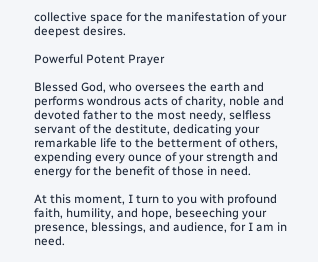collective space for the manifestation of your deepest desires.

Powerful Potent Prayer

Blessed God, who oversees the earth and performs wondrous acts of charity, noble and devoted father to the most needy, selfless servant of the destitute, dedicating your remarkable life to the betterment of others, expending every ounce of your strength and energy for the benefit of those in need.

At this moment, I turn to you with profound faith, humility, and hope, beseeching your presence, blessings, and audience, for I am in need.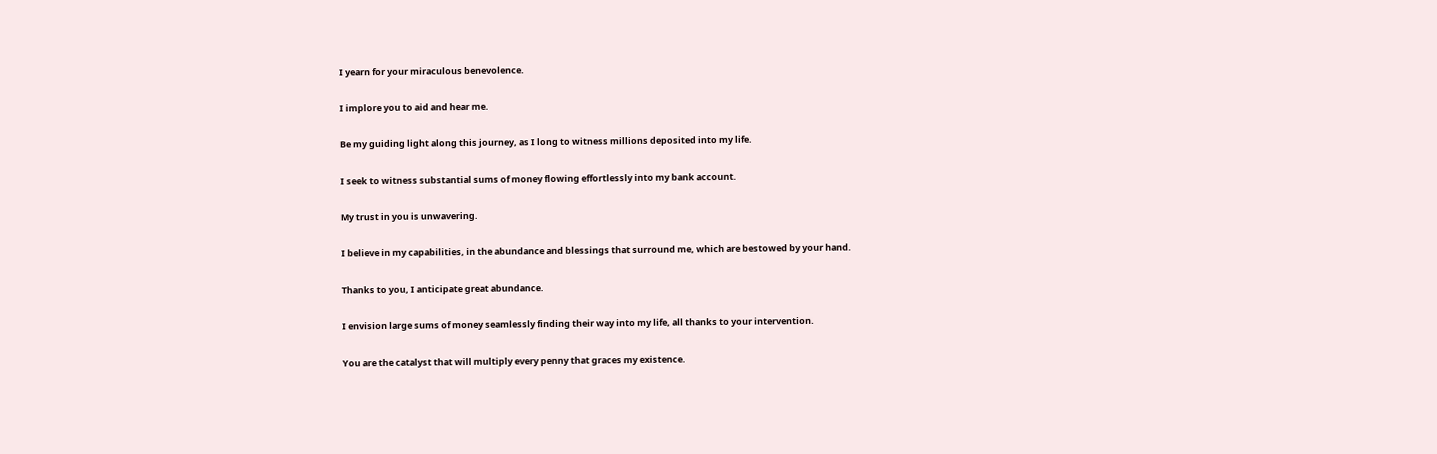I yearn for your miraculous benevolence.

I implore you to aid and hear me.

Be my guiding light along this journey, as I long to witness millions deposited into my life.

I seek to witness substantial sums of money flowing effortlessly into my bank account.

My trust in you is unwavering.

I believe in my capabilities, in the abundance and blessings that surround me, which are bestowed by your hand.

Thanks to you, I anticipate great abundance.

I envision large sums of money seamlessly finding their way into my life, all thanks to your intervention.

You are the catalyst that will multiply every penny that graces my existence.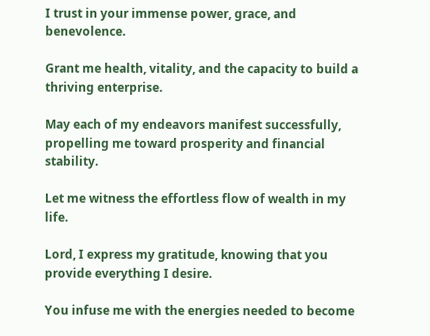I trust in your immense power, grace, and benevolence.

Grant me health, vitality, and the capacity to build a thriving enterprise.

May each of my endeavors manifest successfully, propelling me toward prosperity and financial stability.

Let me witness the effortless flow of wealth in my life.

Lord, I express my gratitude, knowing that you provide everything I desire.

You infuse me with the energies needed to become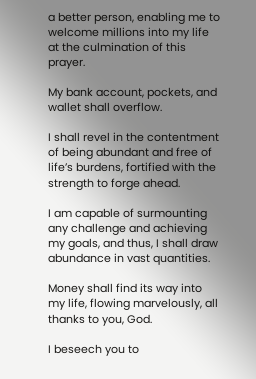a better person, enabling me to welcome millions into my life at the culmination of this prayer.

My bank account, pockets, and wallet shall overflow.

I shall revel in the contentment of being abundant and free of life’s burdens, fortified with the strength to forge ahead.

I am capable of surmounting any challenge and achieving my goals, and thus, I shall draw abundance in vast quantities.

Money shall find its way into my life, flowing marvelously, all thanks to you, God.

I beseech you to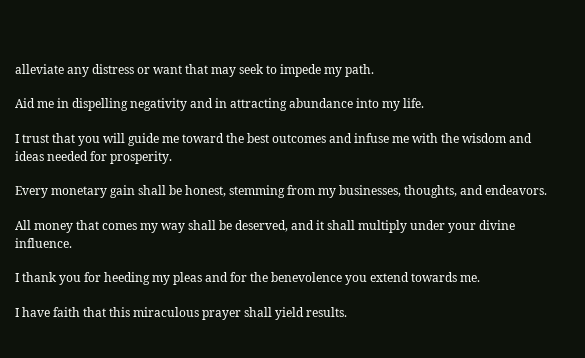alleviate any distress or want that may seek to impede my path.

Aid me in dispelling negativity and in attracting abundance into my life.

I trust that you will guide me toward the best outcomes and infuse me with the wisdom and ideas needed for prosperity.

Every monetary gain shall be honest, stemming from my businesses, thoughts, and endeavors.

All money that comes my way shall be deserved, and it shall multiply under your divine influence.

I thank you for heeding my pleas and for the benevolence you extend towards me.

I have faith that this miraculous prayer shall yield results.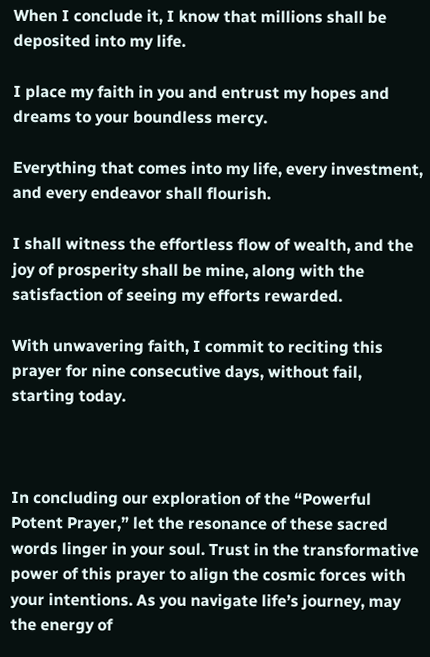When I conclude it, I know that millions shall be deposited into my life.

I place my faith in you and entrust my hopes and dreams to your boundless mercy.

Everything that comes into my life, every investment, and every endeavor shall flourish.

I shall witness the effortless flow of wealth, and the joy of prosperity shall be mine, along with the satisfaction of seeing my efforts rewarded.

With unwavering faith, I commit to reciting this prayer for nine consecutive days, without fail, starting today.



In concluding our exploration of the “Powerful Potent Prayer,” let the resonance of these sacred words linger in your soul. Trust in the transformative power of this prayer to align the cosmic forces with your intentions. As you navigate life’s journey, may the energy of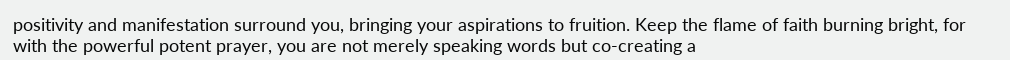positivity and manifestation surround you, bringing your aspirations to fruition. Keep the flame of faith burning bright, for with the powerful potent prayer, you are not merely speaking words but co-creating a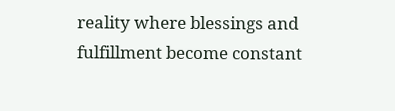reality where blessings and fulfillment become constant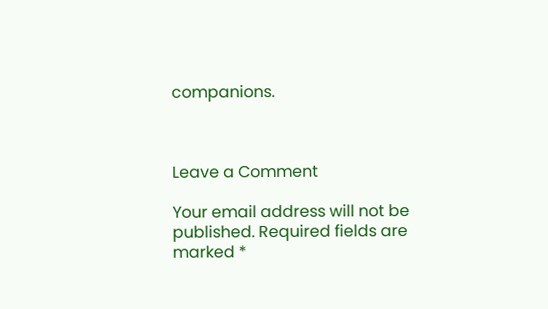companions.



Leave a Comment

Your email address will not be published. Required fields are marked *